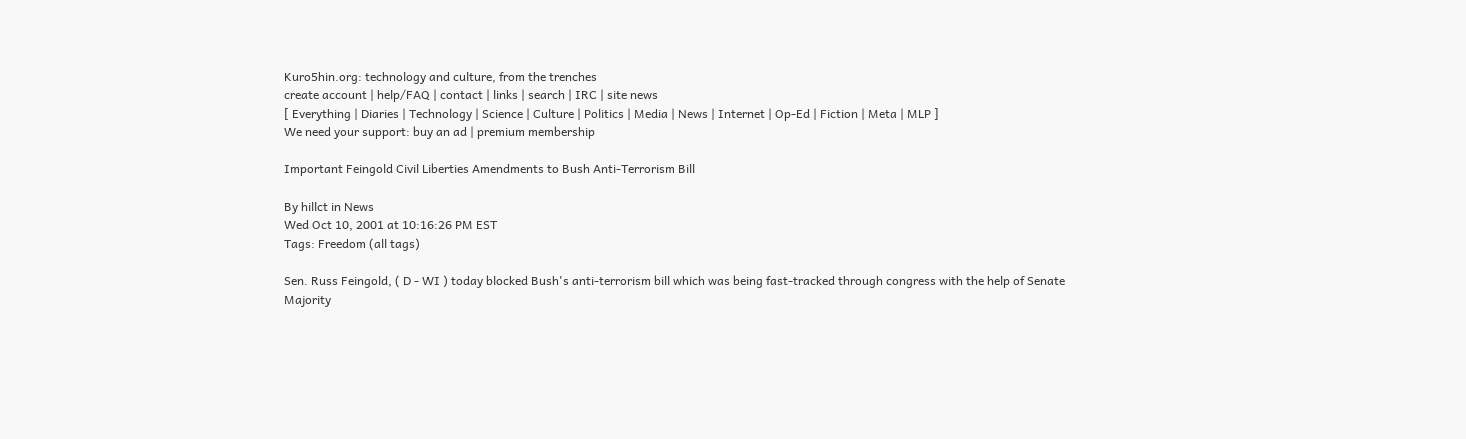Kuro5hin.org: technology and culture, from the trenches
create account | help/FAQ | contact | links | search | IRC | site news
[ Everything | Diaries | Technology | Science | Culture | Politics | Media | News | Internet | Op-Ed | Fiction | Meta | MLP ]
We need your support: buy an ad | premium membership

Important Feingold Civil Liberties Amendments to Bush Anti-Terrorism Bill

By hillct in News
Wed Oct 10, 2001 at 10:16:26 PM EST
Tags: Freedom (all tags)

Sen. Russ Feingold, ( D - WI ) today blocked Bush's anti-terrorism bill which was being fast-tracked through congress with the help of Senate Majority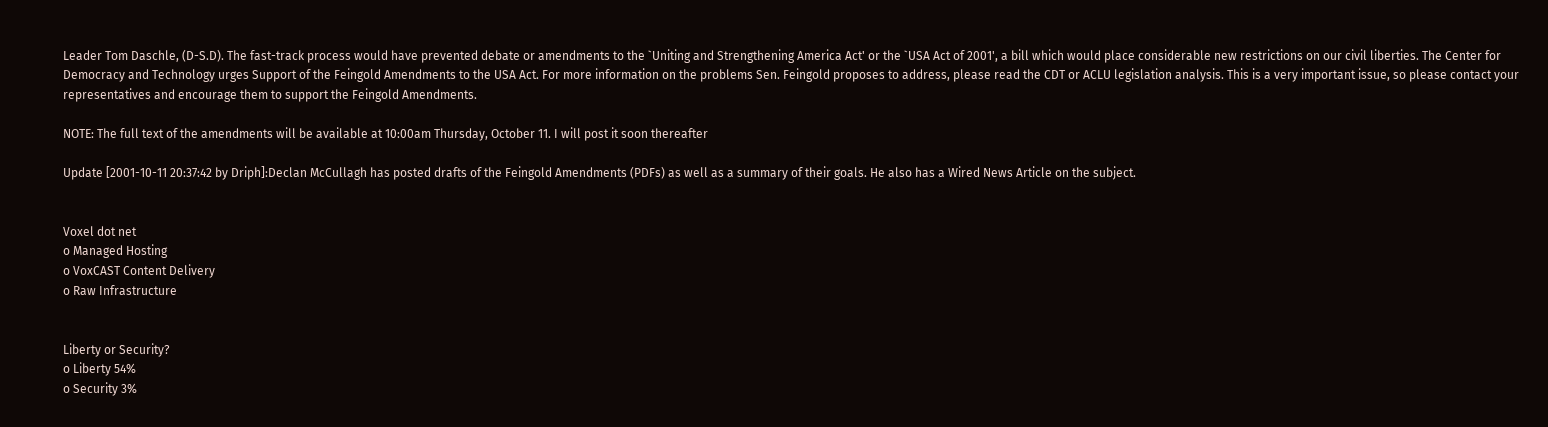Leader Tom Daschle, (D-S.D). The fast-track process would have prevented debate or amendments to the `Uniting and Strengthening America Act' or the `USA Act of 2001', a bill which would place considerable new restrictions on our civil liberties. The Center for Democracy and Technology urges Support of the Feingold Amendments to the USA Act. For more information on the problems Sen. Feingold proposes to address, please read the CDT or ACLU legislation analysis. This is a very important issue, so please contact your representatives and encourage them to support the Feingold Amendments.

NOTE: The full text of the amendments will be available at 10:00am Thursday, October 11. I will post it soon thereafter

Update [2001-10-11 20:37:42 by Driph]:Declan McCullagh has posted drafts of the Feingold Amendments (PDFs) as well as a summary of their goals. He also has a Wired News Article on the subject.


Voxel dot net
o Managed Hosting
o VoxCAST Content Delivery
o Raw Infrastructure


Liberty or Security?
o Liberty 54%
o Security 3%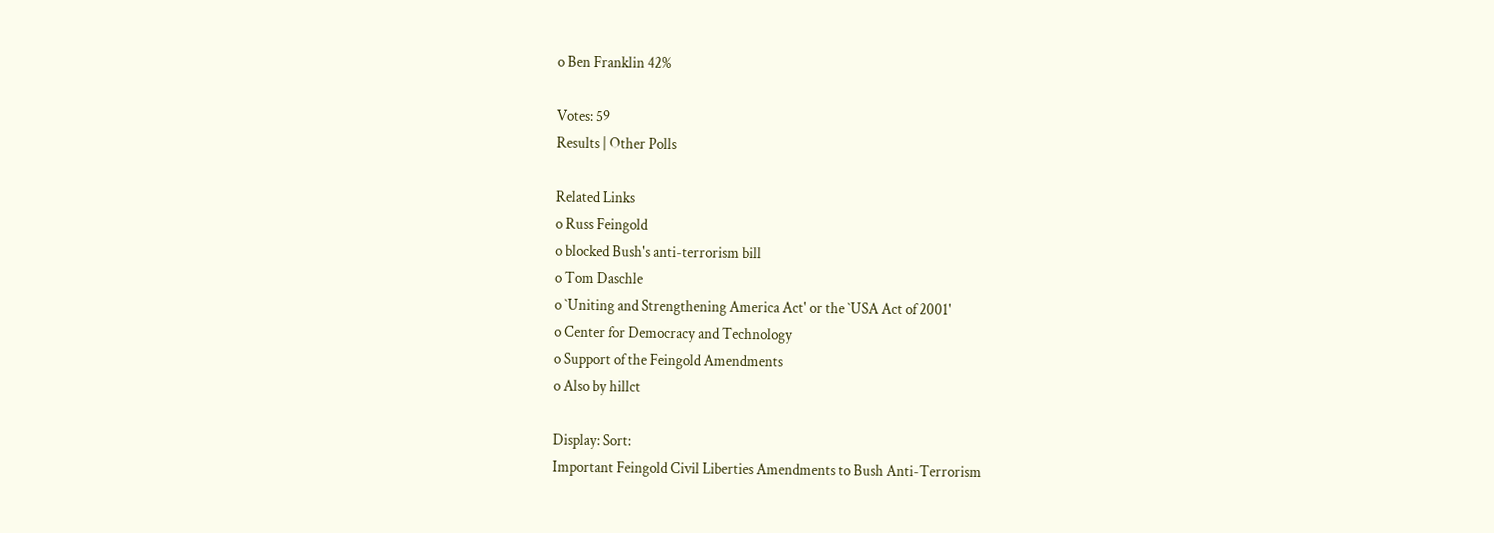o Ben Franklin 42%

Votes: 59
Results | Other Polls

Related Links
o Russ Feingold
o blocked Bush's anti-terrorism bill
o Tom Daschle
o `Uniting and Strengthening America Act' or the `USA Act of 2001'
o Center for Democracy and Technology
o Support of the Feingold Amendments
o Also by hillct

Display: Sort:
Important Feingold Civil Liberties Amendments to Bush Anti-Terrorism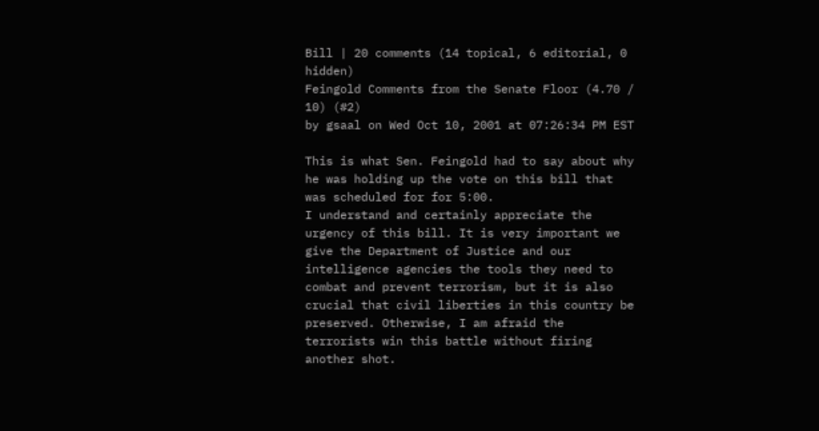Bill | 20 comments (14 topical, 6 editorial, 0 hidden)
Feingold Comments from the Senate Floor (4.70 / 10) (#2)
by gsaal on Wed Oct 10, 2001 at 07:26:34 PM EST

This is what Sen. Feingold had to say about why he was holding up the vote on this bill that was scheduled for for 5:00.
I understand and certainly appreciate the urgency of this bill. It is very important we give the Department of Justice and our intelligence agencies the tools they need to combat and prevent terrorism, but it is also crucial that civil liberties in this country be preserved. Otherwise, I am afraid the terrorists win this battle without firing another shot.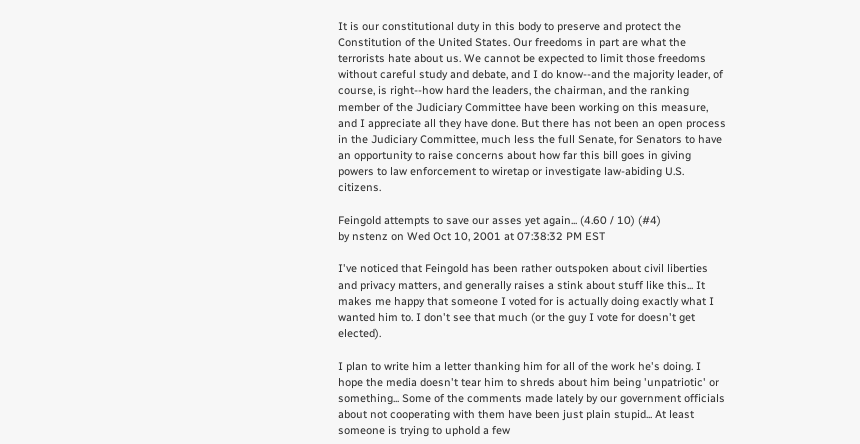It is our constitutional duty in this body to preserve and protect the Constitution of the United States. Our freedoms in part are what the terrorists hate about us. We cannot be expected to limit those freedoms without careful study and debate, and I do know--and the majority leader, of course, is right--how hard the leaders, the chairman, and the ranking member of the Judiciary Committee have been working on this measure, and I appreciate all they have done. But there has not been an open process in the Judiciary Committee, much less the full Senate, for Senators to have an opportunity to raise concerns about how far this bill goes in giving powers to law enforcement to wiretap or investigate law-abiding U.S. citizens.

Feingold attempts to save our asses yet again... (4.60 / 10) (#4)
by nstenz on Wed Oct 10, 2001 at 07:38:32 PM EST

I've noticed that Feingold has been rather outspoken about civil liberties and privacy matters, and generally raises a stink about stuff like this... It makes me happy that someone I voted for is actually doing exactly what I wanted him to. I don't see that much (or the guy I vote for doesn't get elected).

I plan to write him a letter thanking him for all of the work he's doing. I hope the media doesn't tear him to shreds about him being 'unpatriotic' or something... Some of the comments made lately by our government officials about not cooperating with them have been just plain stupid... At least someone is trying to uphold a few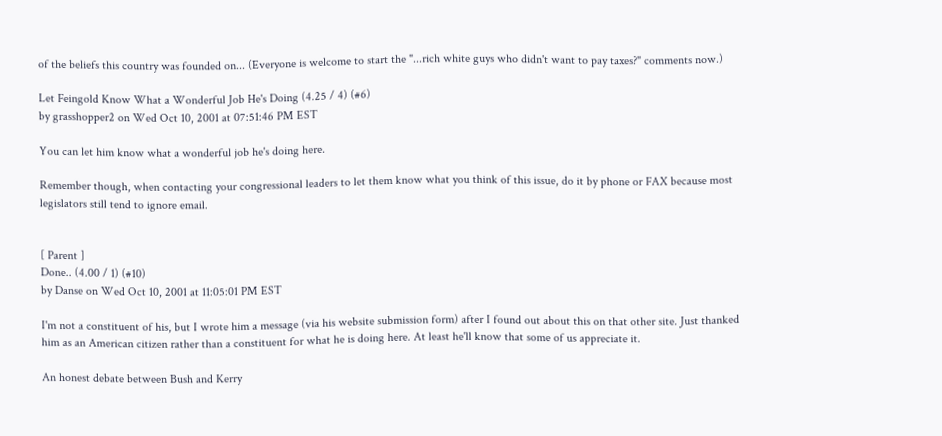of the beliefs this country was founded on... (Everyone is welcome to start the "...rich white guys who didn't want to pay taxes?" comments now.)

Let Feingold Know What a Wonderful Job He's Doing (4.25 / 4) (#6)
by grasshopper2 on Wed Oct 10, 2001 at 07:51:46 PM EST

You can let him know what a wonderful job he's doing here.

Remember though, when contacting your congressional leaders to let them know what you think of this issue, do it by phone or FAX because most legislators still tend to ignore email.


[ Parent ]
Done.. (4.00 / 1) (#10)
by Danse on Wed Oct 10, 2001 at 11:05:01 PM EST

I'm not a constituent of his, but I wrote him a message (via his website submission form) after I found out about this on that other site. Just thanked him as an American citizen rather than a constituent for what he is doing here. At least he'll know that some of us appreciate it.

An honest debate between Bush and Kerry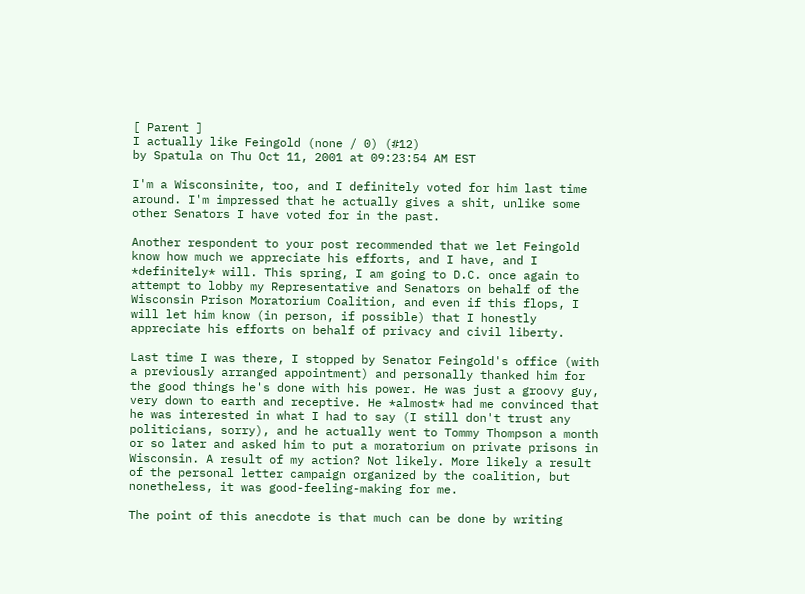[ Parent ]
I actually like Feingold (none / 0) (#12)
by Spatula on Thu Oct 11, 2001 at 09:23:54 AM EST

I'm a Wisconsinite, too, and I definitely voted for him last time around. I'm impressed that he actually gives a shit, unlike some other Senators I have voted for in the past.

Another respondent to your post recommended that we let Feingold know how much we appreciate his efforts, and I have, and I *definitely* will. This spring, I am going to D.C. once again to attempt to lobby my Representative and Senators on behalf of the Wisconsin Prison Moratorium Coalition, and even if this flops, I will let him know (in person, if possible) that I honestly appreciate his efforts on behalf of privacy and civil liberty.

Last time I was there, I stopped by Senator Feingold's office (with a previously arranged appointment) and personally thanked him for the good things he's done with his power. He was just a groovy guy, very down to earth and receptive. He *almost* had me convinced that he was interested in what I had to say (I still don't trust any politicians, sorry), and he actually went to Tommy Thompson a month or so later and asked him to put a moratorium on private prisons in Wisconsin. A result of my action? Not likely. More likely a result of the personal letter campaign organized by the coalition, but nonetheless, it was good-feeling-making for me.

The point of this anecdote is that much can be done by writing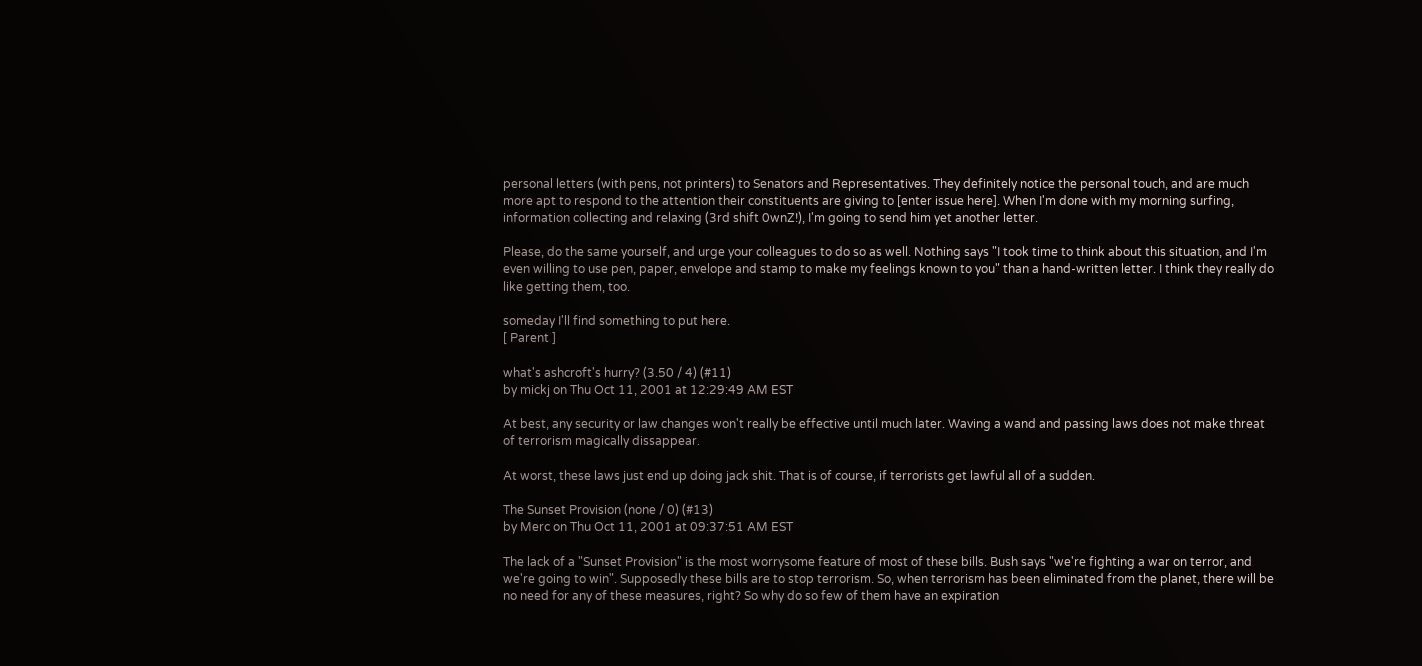personal letters (with pens, not printers) to Senators and Representatives. They definitely notice the personal touch, and are much more apt to respond to the attention their constituents are giving to [enter issue here]. When I'm done with my morning surfing, information collecting and relaxing (3rd shift 0wnZ!), I'm going to send him yet another letter.

Please, do the same yourself, and urge your colleagues to do so as well. Nothing says "I took time to think about this situation, and I'm even willing to use pen, paper, envelope and stamp to make my feelings known to you" than a hand-written letter. I think they really do like getting them, too.

someday I'll find something to put here.
[ Parent ]

what's ashcroft's hurry? (3.50 / 4) (#11)
by mickj on Thu Oct 11, 2001 at 12:29:49 AM EST

At best, any security or law changes won't really be effective until much later. Waving a wand and passing laws does not make threat of terrorism magically dissappear.

At worst, these laws just end up doing jack shit. That is of course, if terrorists get lawful all of a sudden.

The Sunset Provision (none / 0) (#13)
by Merc on Thu Oct 11, 2001 at 09:37:51 AM EST

The lack of a "Sunset Provision" is the most worrysome feature of most of these bills. Bush says "we're fighting a war on terror, and we're going to win". Supposedly these bills are to stop terrorism. So, when terrorism has been eliminated from the planet, there will be no need for any of these measures, right? So why do so few of them have an expiration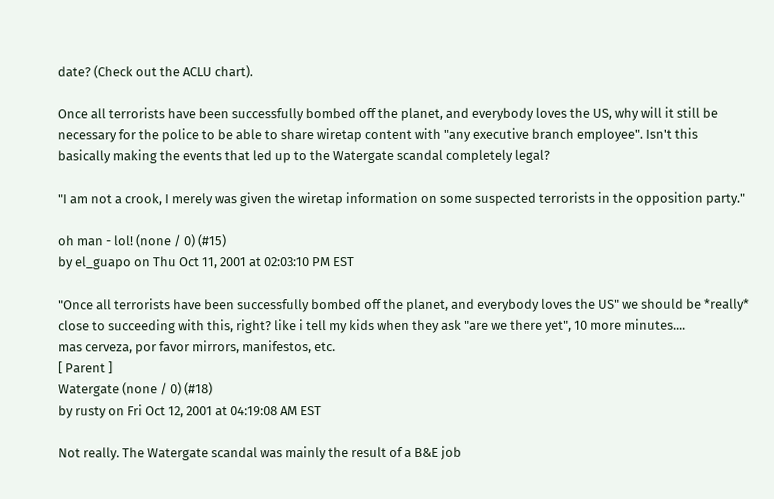date? (Check out the ACLU chart).

Once all terrorists have been successfully bombed off the planet, and everybody loves the US, why will it still be necessary for the police to be able to share wiretap content with "any executive branch employee". Isn't this basically making the events that led up to the Watergate scandal completely legal?

"I am not a crook, I merely was given the wiretap information on some suspected terrorists in the opposition party."

oh man - lol! (none / 0) (#15)
by el_guapo on Thu Oct 11, 2001 at 02:03:10 PM EST

"Once all terrorists have been successfully bombed off the planet, and everybody loves the US" we should be *really* close to succeeding with this, right? like i tell my kids when they ask "are we there yet", 10 more minutes....
mas cerveza, por favor mirrors, manifestos, etc.
[ Parent ]
Watergate (none / 0) (#18)
by rusty on Fri Oct 12, 2001 at 04:19:08 AM EST

Not really. The Watergate scandal was mainly the result of a B&E job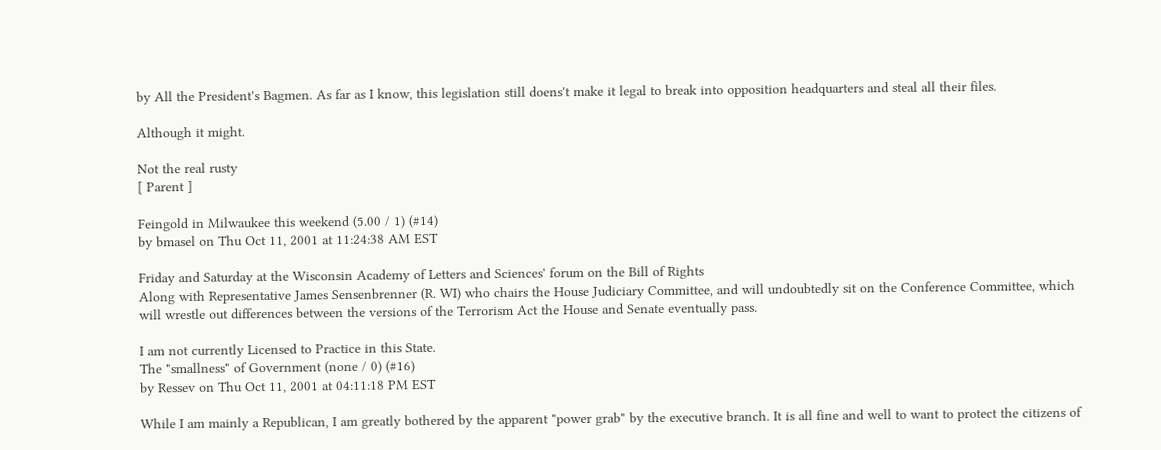by All the President's Bagmen. As far as I know, this legislation still doens't make it legal to break into opposition headquarters and steal all their files.

Although it might.

Not the real rusty
[ Parent ]

Feingold in Milwaukee this weekend (5.00 / 1) (#14)
by bmasel on Thu Oct 11, 2001 at 11:24:38 AM EST

Friday and Saturday at the Wisconsin Academy of Letters and Sciences' forum on the Bill of Rights
Along with Representative James Sensenbrenner (R. WI) who chairs the House Judiciary Committee, and will undoubtedly sit on the Conference Committee, which will wrestle out differences between the versions of the Terrorism Act the House and Senate eventually pass.

I am not currently Licensed to Practice in this State.
The "smallness" of Government (none / 0) (#16)
by Ressev on Thu Oct 11, 2001 at 04:11:18 PM EST

While I am mainly a Republican, I am greatly bothered by the apparent "power grab" by the executive branch. It is all fine and well to want to protect the citizens of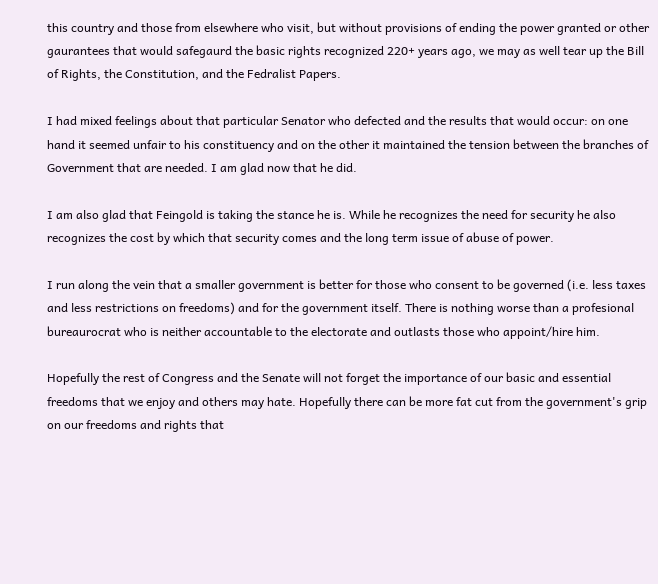this country and those from elsewhere who visit, but without provisions of ending the power granted or other gaurantees that would safegaurd the basic rights recognized 220+ years ago, we may as well tear up the Bill of Rights, the Constitution, and the Fedralist Papers.

I had mixed feelings about that particular Senator who defected and the results that would occur: on one hand it seemed unfair to his constituency and on the other it maintained the tension between the branches of Government that are needed. I am glad now that he did.

I am also glad that Feingold is taking the stance he is. While he recognizes the need for security he also recognizes the cost by which that security comes and the long term issue of abuse of power.

I run along the vein that a smaller government is better for those who consent to be governed (i.e. less taxes and less restrictions on freedoms) and for the government itself. There is nothing worse than a profesional bureaurocrat who is neither accountable to the electorate and outlasts those who appoint/hire him.

Hopefully the rest of Congress and the Senate will not forget the importance of our basic and essential freedoms that we enjoy and others may hate. Hopefully there can be more fat cut from the government's grip on our freedoms and rights that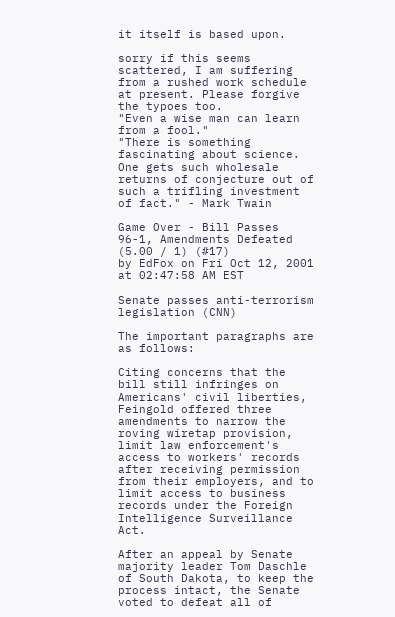it itself is based upon.

sorry if this seems scattered, I am suffering from a rushed work schedule at present. Please forgive the typoes too.
"Even a wise man can learn from a fool."
"There is something fascinating about science. One gets such wholesale returns of conjecture out of such a trifling investment of fact." - Mark Twain

Game Over - Bill Passes 96-1, Amendments Defeated (5.00 / 1) (#17)
by EdFox on Fri Oct 12, 2001 at 02:47:58 AM EST

Senate passes anti-terrorism legislation (CNN)

The important paragraphs are as follows:

Citing concerns that the bill still infringes on Americans' civil liberties, Feingold offered three amendments to narrow the roving wiretap provision, limit law enforcement's access to workers' records after receiving permission from their employers, and to limit access to business records under the Foreign Intelligence Surveillance Act.

After an appeal by Senate majority leader Tom Daschle of South Dakota, to keep the process intact, the Senate voted to defeat all of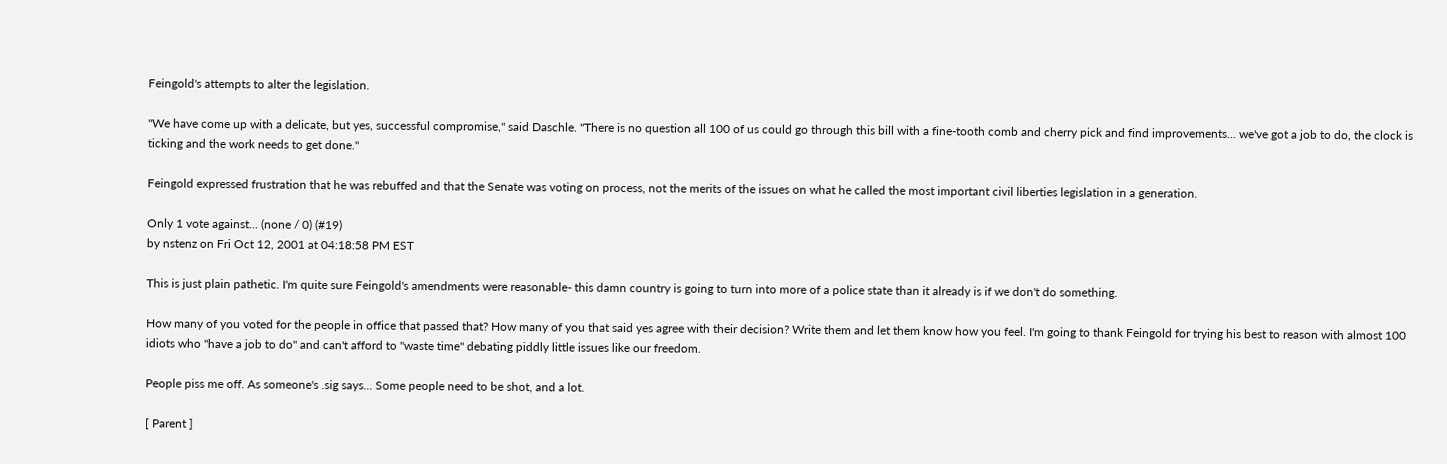Feingold's attempts to alter the legislation.

"We have come up with a delicate, but yes, successful compromise," said Daschle. "There is no question all 100 of us could go through this bill with a fine-tooth comb and cherry pick and find improvements... we've got a job to do, the clock is ticking and the work needs to get done."

Feingold expressed frustration that he was rebuffed and that the Senate was voting on process, not the merits of the issues on what he called the most important civil liberties legislation in a generation.

Only 1 vote against... (none / 0) (#19)
by nstenz on Fri Oct 12, 2001 at 04:18:58 PM EST

This is just plain pathetic. I'm quite sure Feingold's amendments were reasonable- this damn country is going to turn into more of a police state than it already is if we don't do something.

How many of you voted for the people in office that passed that? How many of you that said yes agree with their decision? Write them and let them know how you feel. I'm going to thank Feingold for trying his best to reason with almost 100 idiots who "have a job to do" and can't afford to "waste time" debating piddly little issues like our freedom.

People piss me off. As someone's .sig says... Some people need to be shot, and a lot.

[ Parent ]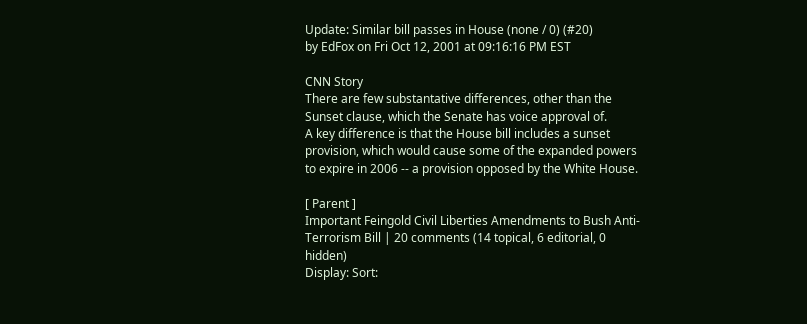Update: Similar bill passes in House (none / 0) (#20)
by EdFox on Fri Oct 12, 2001 at 09:16:16 PM EST

CNN Story
There are few substantative differences, other than the Sunset clause, which the Senate has voice approval of.
A key difference is that the House bill includes a sunset provision, which would cause some of the expanded powers to expire in 2006 -- a provision opposed by the White House.

[ Parent ]
Important Feingold Civil Liberties Amendments to Bush Anti-Terrorism Bill | 20 comments (14 topical, 6 editorial, 0 hidden)
Display: Sort: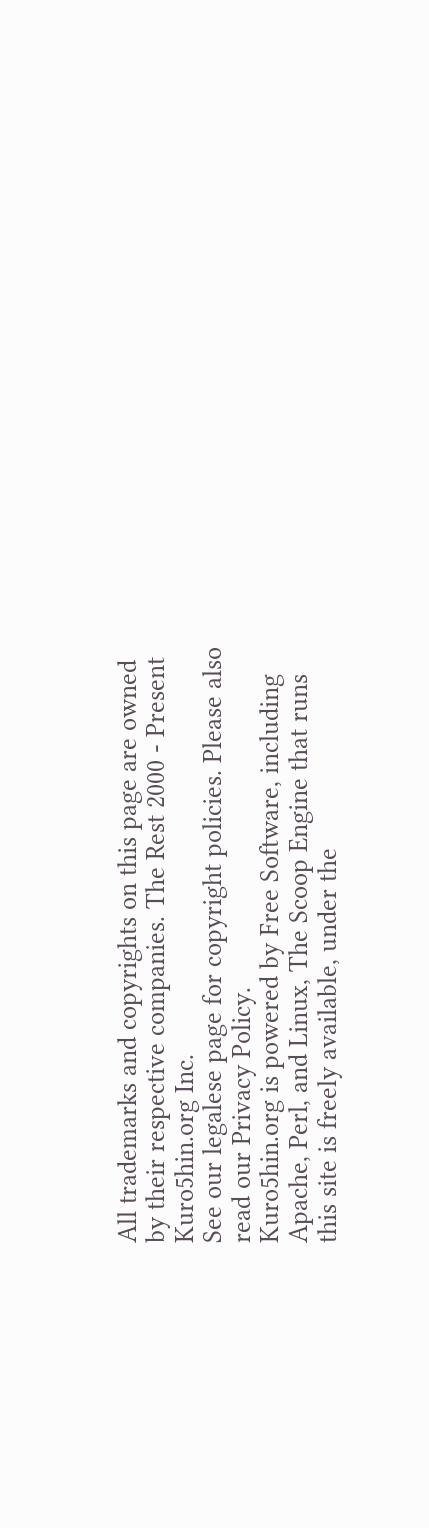All trademarks and copyrights on this page are owned by their respective companies. The Rest 2000 - Present Kuro5hin.org Inc.
See our legalese page for copyright policies. Please also read our Privacy Policy.
Kuro5hin.org is powered by Free Software, including Apache, Perl, and Linux, The Scoop Engine that runs this site is freely available, under the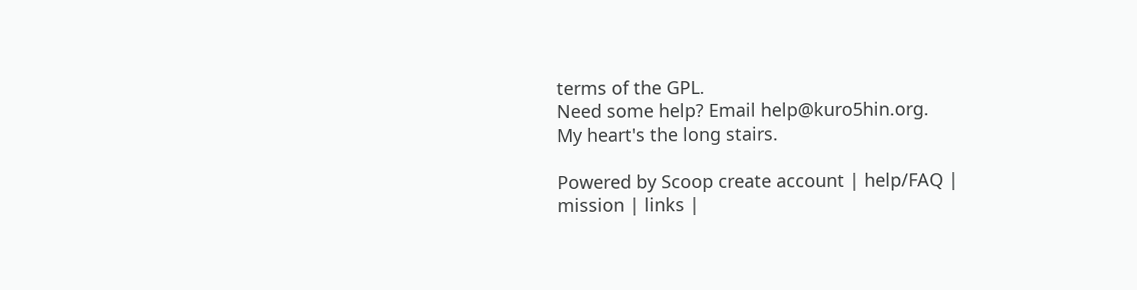terms of the GPL.
Need some help? Email help@kuro5hin.org.
My heart's the long stairs.

Powered by Scoop create account | help/FAQ | mission | links |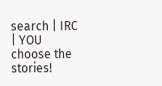search | IRC | YOU choose the stories!